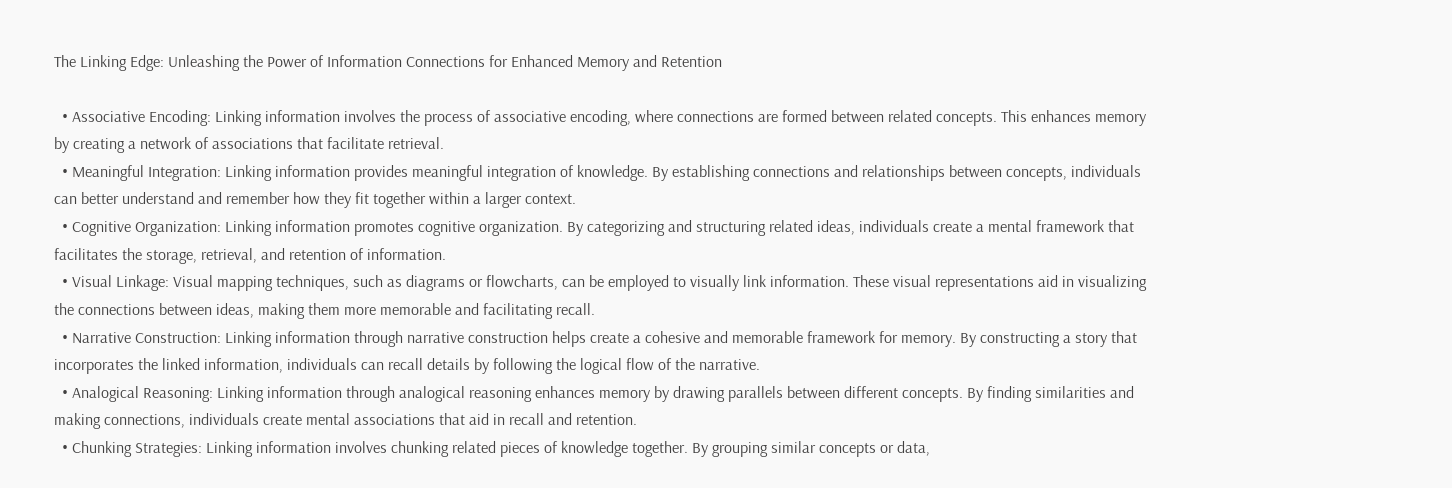The Linking Edge: Unleashing the Power of Information Connections for Enhanced Memory and Retention

  • Associative Encoding: Linking information involves the process of associative encoding, where connections are formed between related concepts. This enhances memory by creating a network of associations that facilitate retrieval.
  • Meaningful Integration: Linking information provides meaningful integration of knowledge. By establishing connections and relationships between concepts, individuals can better understand and remember how they fit together within a larger context.
  • Cognitive Organization: Linking information promotes cognitive organization. By categorizing and structuring related ideas, individuals create a mental framework that facilitates the storage, retrieval, and retention of information.
  • Visual Linkage: Visual mapping techniques, such as diagrams or flowcharts, can be employed to visually link information. These visual representations aid in visualizing the connections between ideas, making them more memorable and facilitating recall.
  • Narrative Construction: Linking information through narrative construction helps create a cohesive and memorable framework for memory. By constructing a story that incorporates the linked information, individuals can recall details by following the logical flow of the narrative.
  • Analogical Reasoning: Linking information through analogical reasoning enhances memory by drawing parallels between different concepts. By finding similarities and making connections, individuals create mental associations that aid in recall and retention.
  • Chunking Strategies: Linking information involves chunking related pieces of knowledge together. By grouping similar concepts or data,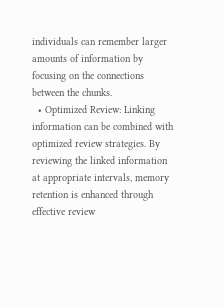individuals can remember larger amounts of information by focusing on the connections between the chunks.
  • Optimized Review: Linking information can be combined with optimized review strategies. By reviewing the linked information at appropriate intervals, memory retention is enhanced through effective review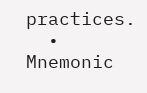practices.
  • Mnemonic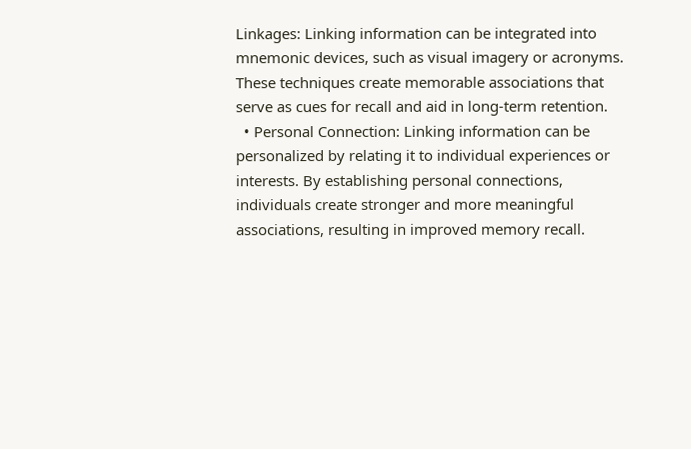Linkages: Linking information can be integrated into mnemonic devices, such as visual imagery or acronyms. These techniques create memorable associations that serve as cues for recall and aid in long-term retention.
  • Personal Connection: Linking information can be personalized by relating it to individual experiences or interests. By establishing personal connections, individuals create stronger and more meaningful associations, resulting in improved memory recall.